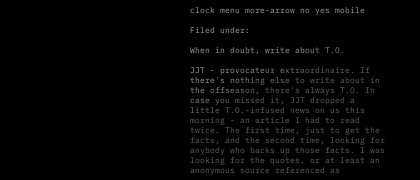clock menu more-arrow no yes mobile

Filed under:

When in doubt, write about T.O.

JJT - provocateur extraordinaire. If there's nothing else to write about in the offseason, there's always T.O. In case you missed it, JJT dropped a little T.O.-infused news on us this morning - an article I had to read twice. The first time, just to get the facts, and the second time, looking for anybody who backs up those facts. I was looking for the quotes, or at least an anonymous source referenced as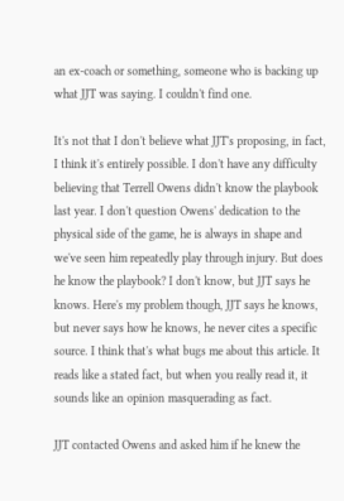an ex-coach or something, someone who is backing up what JJT was saying. I couldn't find one.

It's not that I don't believe what JJT's proposing, in fact, I think it's entirely possible. I don't have any difficulty believing that Terrell Owens didn't know the playbook last year. I don't question Owens' dedication to the physical side of the game, he is always in shape and we've seen him repeatedly play through injury. But does he know the playbook? I don't know, but JJT says he knows. Here's my problem though, JJT says he knows, but never says how he knows, he never cites a specific source. I think that's what bugs me about this article. It reads like a stated fact, but when you really read it, it sounds like an opinion masquerading as fact.

JJT contacted Owens and asked him if he knew the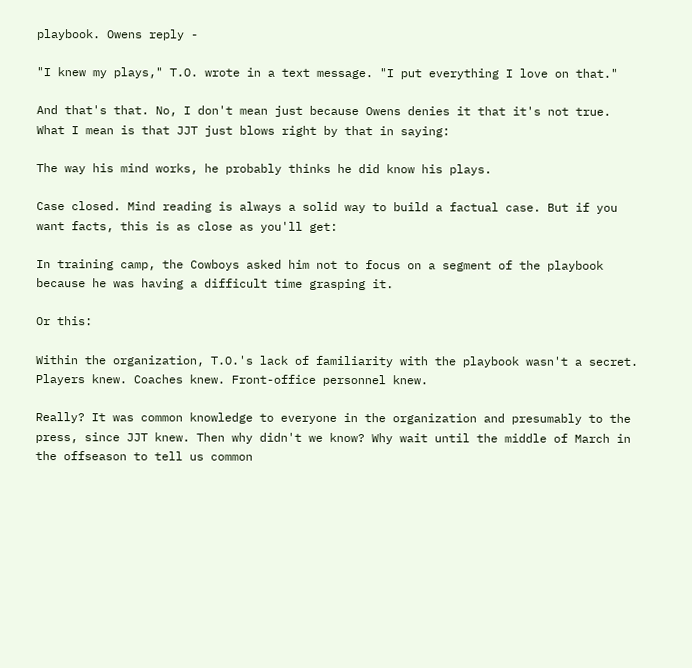playbook. Owens reply -

"I knew my plays," T.O. wrote in a text message. "I put everything I love on that."

And that's that. No, I don't mean just because Owens denies it that it's not true. What I mean is that JJT just blows right by that in saying:

The way his mind works, he probably thinks he did know his plays.

Case closed. Mind reading is always a solid way to build a factual case. But if you want facts, this is as close as you'll get:

In training camp, the Cowboys asked him not to focus on a segment of the playbook because he was having a difficult time grasping it.

Or this:

Within the organization, T.O.'s lack of familiarity with the playbook wasn't a secret. Players knew. Coaches knew. Front-office personnel knew.

Really? It was common knowledge to everyone in the organization and presumably to the press, since JJT knew. Then why didn't we know? Why wait until the middle of March in the offseason to tell us common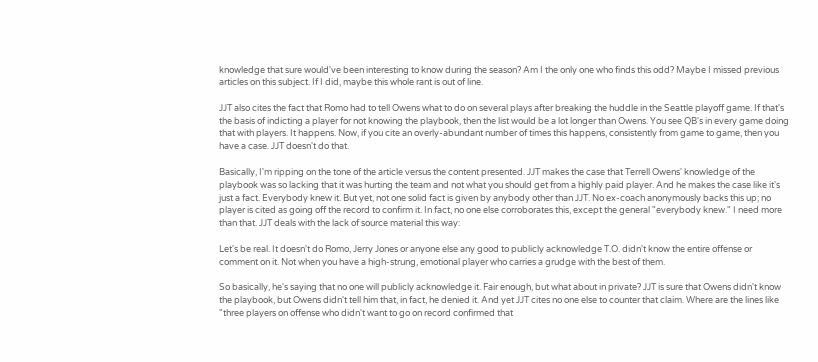knowledge that sure would've been interesting to know during the season? Am I the only one who finds this odd? Maybe I missed previous articles on this subject. If I did, maybe this whole rant is out of line.

JJT also cites the fact that Romo had to tell Owens what to do on several plays after breaking the huddle in the Seattle playoff game. If that's the basis of indicting a player for not knowing the playbook, then the list would be a lot longer than Owens. You see QB's in every game doing that with players. It happens. Now, if you cite an overly-abundant number of times this happens, consistently from game to game, then you have a case. JJT doesn't do that.

Basically, I'm ripping on the tone of the article versus the content presented. JJT makes the case that Terrell Owens' knowledge of the playbook was so lacking that it was hurting the team and not what you should get from a highly paid player. And he makes the case like it's just a fact. Everybody knew it. But yet, not one solid fact is given by anybody other than JJT. No ex-coach anonymously backs this up; no player is cited as going off the record to confirm it. In fact, no one else corroborates this, except the general "everybody knew." I need more than that. JJT deals with the lack of source material this way:

Let's be real. It doesn't do Romo, Jerry Jones or anyone else any good to publicly acknowledge T.O. didn't know the entire offense or comment on it. Not when you have a high-strung, emotional player who carries a grudge with the best of them.

So basically, he's saying that no one will publicly acknowledge it. Fair enough, but what about in private? JJT is sure that Owens didn't know the playbook, but Owens didn't tell him that, in fact, he denied it. And yet JJT cites no one else to counter that claim. Where are the lines like "three players on offense who didn't want to go on record confirmed that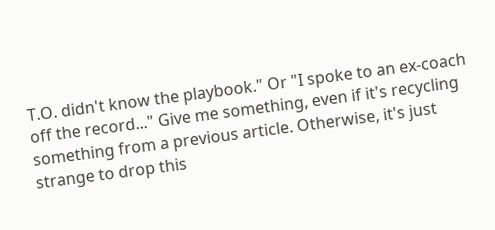T.O. didn't know the playbook." Or "I spoke to an ex-coach off the record..." Give me something, even if it's recycling something from a previous article. Otherwise, it's just strange to drop this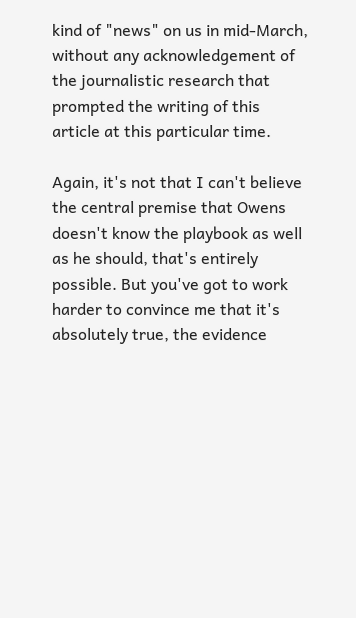kind of "news" on us in mid-March, without any acknowledgement of the journalistic research that prompted the writing of this article at this particular time.

Again, it's not that I can't believe the central premise that Owens doesn't know the playbook as well as he should, that's entirely possible. But you've got to work harder to convince me that it's absolutely true, the evidence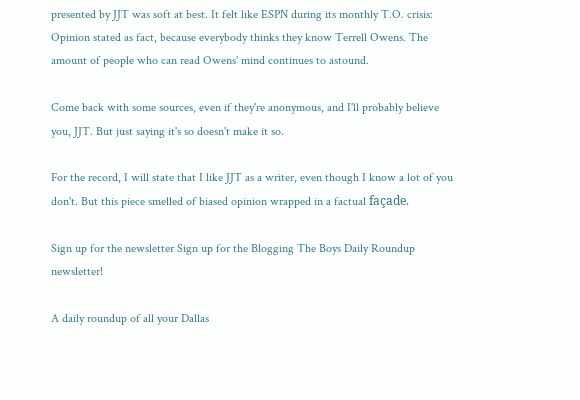presented by JJT was soft at best. It felt like ESPN during its monthly T.O. crisis: Opinion stated as fact, because everybody thinks they know Terrell Owens. The amount of people who can read Owens' mind continues to astound.

Come back with some sources, even if they're anonymous, and I'll probably believe you, JJT. But just saying it's so doesn't make it so.

For the record, I will state that I like JJT as a writer, even though I know a lot of you don't. But this piece smelled of biased opinion wrapped in a factual façade.

Sign up for the newsletter Sign up for the Blogging The Boys Daily Roundup newsletter!

A daily roundup of all your Dallas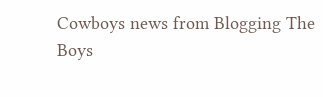Cowboys news from Blogging The Boys